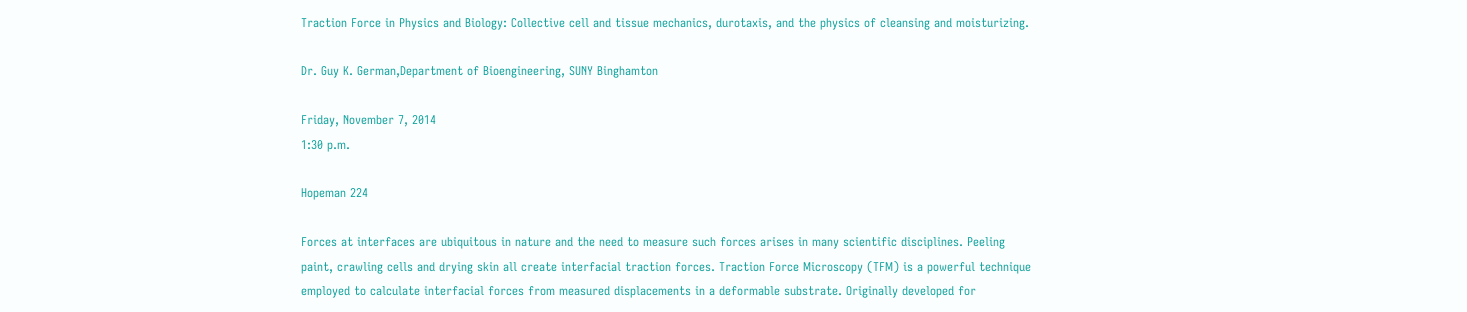Traction Force in Physics and Biology: Collective cell and tissue mechanics, durotaxis, and the physics of cleansing and moisturizing.

Dr. Guy K. German,Department of Bioengineering, SUNY Binghamton

Friday, November 7, 2014
1:30 p.m.

Hopeman 224

Forces at interfaces are ubiquitous in nature and the need to measure such forces arises in many scientific disciplines. Peeling paint, crawling cells and drying skin all create interfacial traction forces. Traction Force Microscopy (TFM) is a powerful technique employed to calculate interfacial forces from measured displacements in a deformable substrate. Originally developed for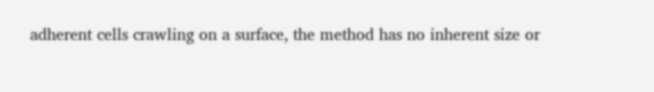adherent cells crawling on a surface, the method has no inherent size or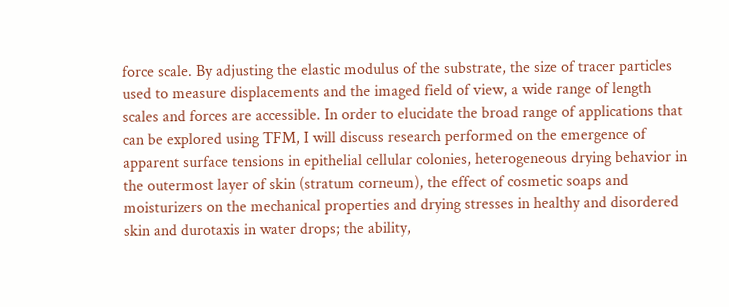force scale. By adjusting the elastic modulus of the substrate, the size of tracer particles used to measure displacements and the imaged field of view, a wide range of length scales and forces are accessible. In order to elucidate the broad range of applications that can be explored using TFM, I will discuss research performed on the emergence of apparent surface tensions in epithelial cellular colonies, heterogeneous drying behavior in the outermost layer of skin (stratum corneum), the effect of cosmetic soaps and moisturizers on the mechanical properties and drying stresses in healthy and disordered skin and durotaxis in water drops; the ability,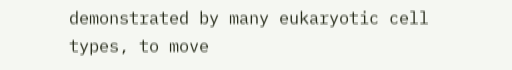demonstrated by many eukaryotic cell types, to move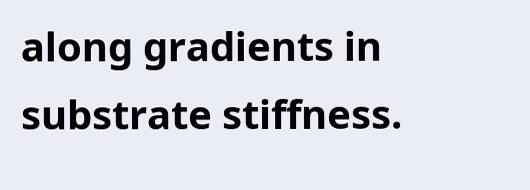along gradients in substrate stiffness.